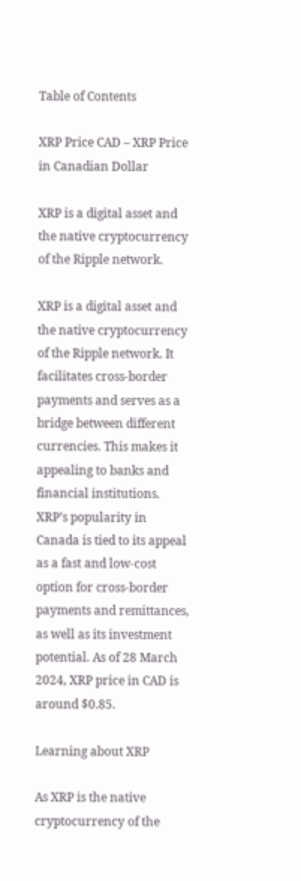Table of Contents

XRP Price CAD – XRP Price in Canadian Dollar

XRP is a digital asset and the native cryptocurrency of the Ripple network.

XRP is a digital asset and the native cryptocurrency of the Ripple network. It facilitates cross-border payments and serves as a bridge between different currencies. This makes it appealing to banks and financial institutions. XRP’s popularity in Canada is tied to its appeal as a fast and low-cost option for cross-border payments and remittances, as well as its investment potential. As of 28 March 2024, XRP price in CAD is around $0.85.

Learning about XRP

As XRP is the native cryptocurrency of the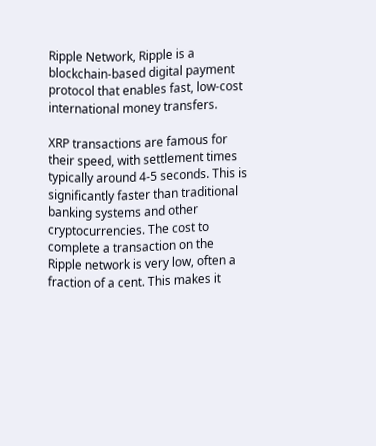Ripple Network, Ripple is a blockchain-based digital payment protocol that enables fast, low-cost international money transfers.

XRP transactions are famous for their speed, with settlement times typically around 4-5 seconds. This is significantly faster than traditional banking systems and other cryptocurrencies. The cost to complete a transaction on the Ripple network is very low, often a fraction of a cent. This makes it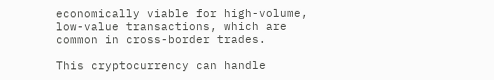economically viable for high-volume, low-value transactions, which are common in cross-border trades.

This cryptocurrency can handle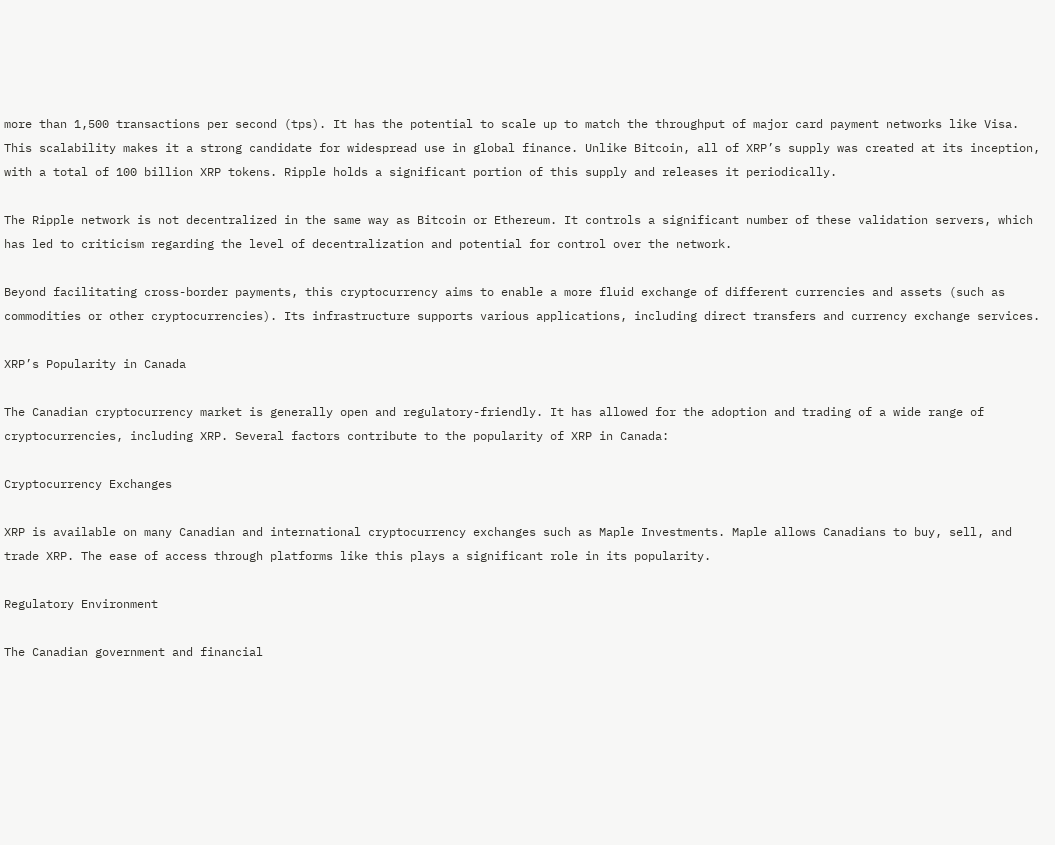more than 1,500 transactions per second (tps). It has the potential to scale up to match the throughput of major card payment networks like Visa. This scalability makes it a strong candidate for widespread use in global finance. Unlike Bitcoin, all of XRP’s supply was created at its inception, with a total of 100 billion XRP tokens. Ripple holds a significant portion of this supply and releases it periodically.

The Ripple network is not decentralized in the same way as Bitcoin or Ethereum. It controls a significant number of these validation servers, which has led to criticism regarding the level of decentralization and potential for control over the network.

Beyond facilitating cross-border payments, this cryptocurrency aims to enable a more fluid exchange of different currencies and assets (such as commodities or other cryptocurrencies). Its infrastructure supports various applications, including direct transfers and currency exchange services.

XRP’s Popularity in Canada

The Canadian cryptocurrency market is generally open and regulatory-friendly. It has allowed for the adoption and trading of a wide range of cryptocurrencies, including XRP. Several factors contribute to the popularity of XRP in Canada:

Cryptocurrency Exchanges

XRP is available on many Canadian and international cryptocurrency exchanges such as Maple Investments. Maple allows Canadians to buy, sell, and trade XRP. The ease of access through platforms like this plays a significant role in its popularity.

Regulatory Environment

The Canadian government and financial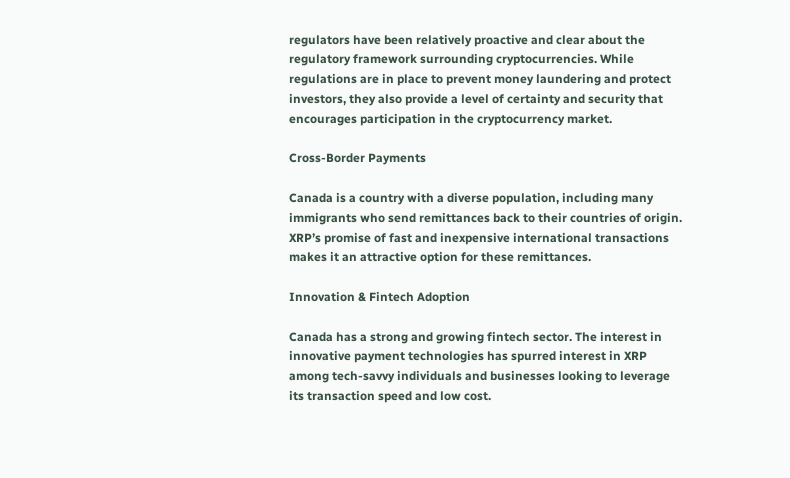regulators have been relatively proactive and clear about the regulatory framework surrounding cryptocurrencies. While regulations are in place to prevent money laundering and protect investors, they also provide a level of certainty and security that encourages participation in the cryptocurrency market.

Cross-Border Payments

Canada is a country with a diverse population, including many immigrants who send remittances back to their countries of origin. XRP’s promise of fast and inexpensive international transactions makes it an attractive option for these remittances.

Innovation & Fintech Adoption

Canada has a strong and growing fintech sector. The interest in innovative payment technologies has spurred interest in XRP among tech-savvy individuals and businesses looking to leverage its transaction speed and low cost.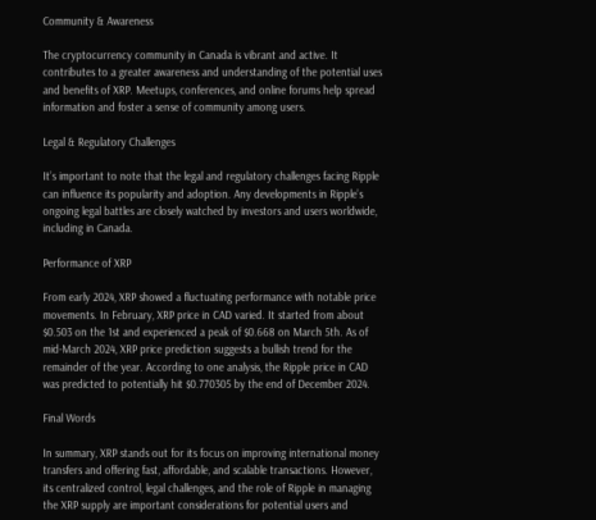Community & Awareness

The cryptocurrency community in Canada is vibrant and active. It contributes to a greater awareness and understanding of the potential uses and benefits of XRP. Meetups, conferences, and online forums help spread information and foster a sense of community among users.

Legal & Regulatory Challenges

It’s important to note that the legal and regulatory challenges facing Ripple can influence its popularity and adoption. Any developments in Ripple’s ongoing legal battles are closely watched by investors and users worldwide, including in Canada.

Performance of XRP

From early 2024, XRP showed a fluctuating performance with notable price movements. In February, XRP price in CAD varied. It started from about $0.503 on the 1st and experienced a peak of $0.668 on March 5th. As of mid-March 2024, XRP price prediction suggests a bullish trend for the remainder of the year. According to one analysis, the Ripple price in CAD was predicted to potentially hit $0.770305 by the end of December 2024.

Final Words

In summary, XRP stands out for its focus on improving international money transfers and offering fast, affordable, and scalable transactions. However, its centralized control, legal challenges, and the role of Ripple in managing the XRP supply are important considerations for potential users and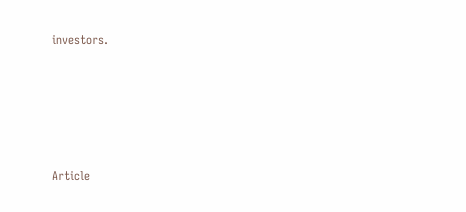investors.





Article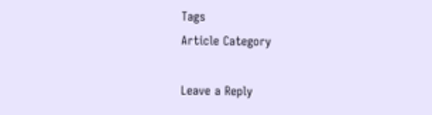Tags
Article Category

Leave a Reply